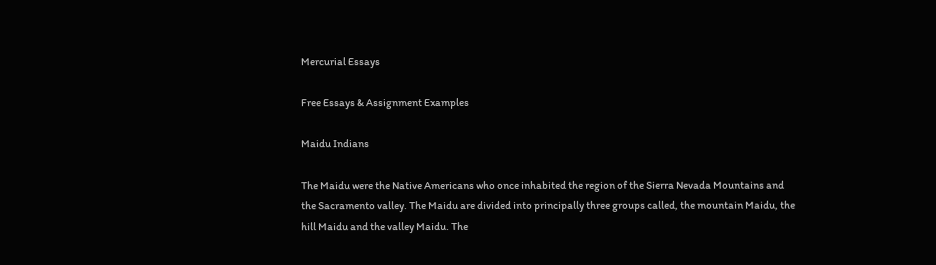Mercurial Essays

Free Essays & Assignment Examples

Maidu Indians

The Maidu were the Native Americans who once inhabited the region of the Sierra Nevada Mountains and the Sacramento valley. The Maidu are divided into principally three groups called, the mountain Maidu, the hill Maidu and the valley Maidu. The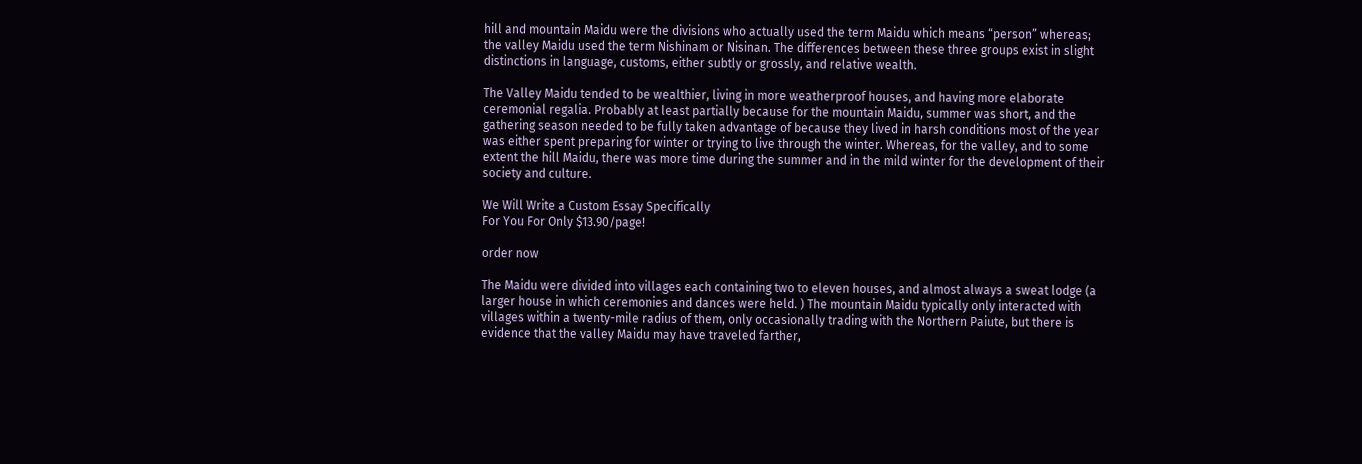hill and mountain Maidu were the divisions who actually used the term Maidu which means “person” whereas; the valley Maidu used the term Nishinam or Nisinan. The differences between these three groups exist in slight distinctions in language, customs, either subtly or grossly, and relative wealth.

The Valley Maidu tended to be wealthier, living in more weatherproof houses, and having more elaborate ceremonial regalia. Probably at least partially because for the mountain Maidu, summer was short, and the gathering season needed to be fully taken advantage of because they lived in harsh conditions most of the year was either spent preparing for winter or trying to live through the winter. Whereas, for the valley, and to some extent the hill Maidu, there was more time during the summer and in the mild winter for the development of their society and culture.

We Will Write a Custom Essay Specifically
For You For Only $13.90/page!

order now

The Maidu were divided into villages each containing two to eleven houses, and almost always a sweat lodge (a larger house in which ceremonies and dances were held. ) The mountain Maidu typically only interacted with villages within a twenty-mile radius of them, only occasionally trading with the Northern Paiute, but there is evidence that the valley Maidu may have traveled farther,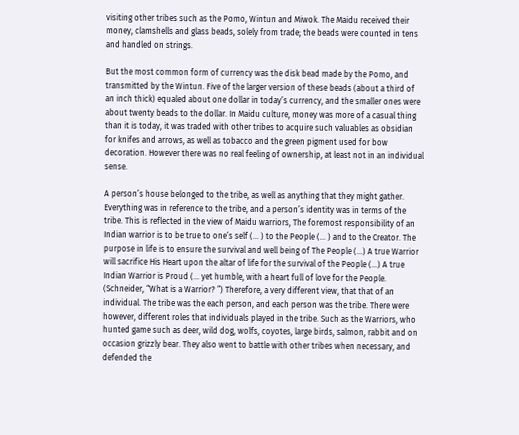visiting other tribes such as the Pomo, Wintun and Miwok. The Maidu received their money, clamshells and glass beads, solely from trade; the beads were counted in tens and handled on strings.

But the most common form of currency was the disk bead made by the Pomo, and transmitted by the Wintun. Five of the larger version of these beads (about a third of an inch thick) equaled about one dollar in today’s currency, and the smaller ones were about twenty beads to the dollar. In Maidu culture, money was more of a casual thing than it is today, it was traded with other tribes to acquire such valuables as obsidian for knifes and arrows, as well as tobacco and the green pigment used for bow decoration. However there was no real feeling of ownership, at least not in an individual sense.

A person’s house belonged to the tribe, as well as anything that they might gather. Everything was in reference to the tribe, and a person’s identity was in terms of the tribe. This is reflected in the view of Maidu warriors, The foremost responsibility of an Indian warrior is to be true to one’s self (… ) to the People (… ) and to the Creator. The purpose in life is to ensure the survival and well being of The People (…) A true Warrior will sacrifice His Heart upon the altar of life for the survival of the People (…) A true Indian Warrior is Proud (… yet humble, with a heart full of love for the People. (Schneider, “What is a Warrior? ”) Therefore, a very different view, that that of an individual. The tribe was the each person, and each person was the tribe. There were however, different roles that individuals played in the tribe. Such as the Warriors, who hunted game such as deer, wild dog, wolfs, coyotes, large birds, salmon, rabbit and on occasion grizzly bear. They also went to battle with other tribes when necessary, and defended the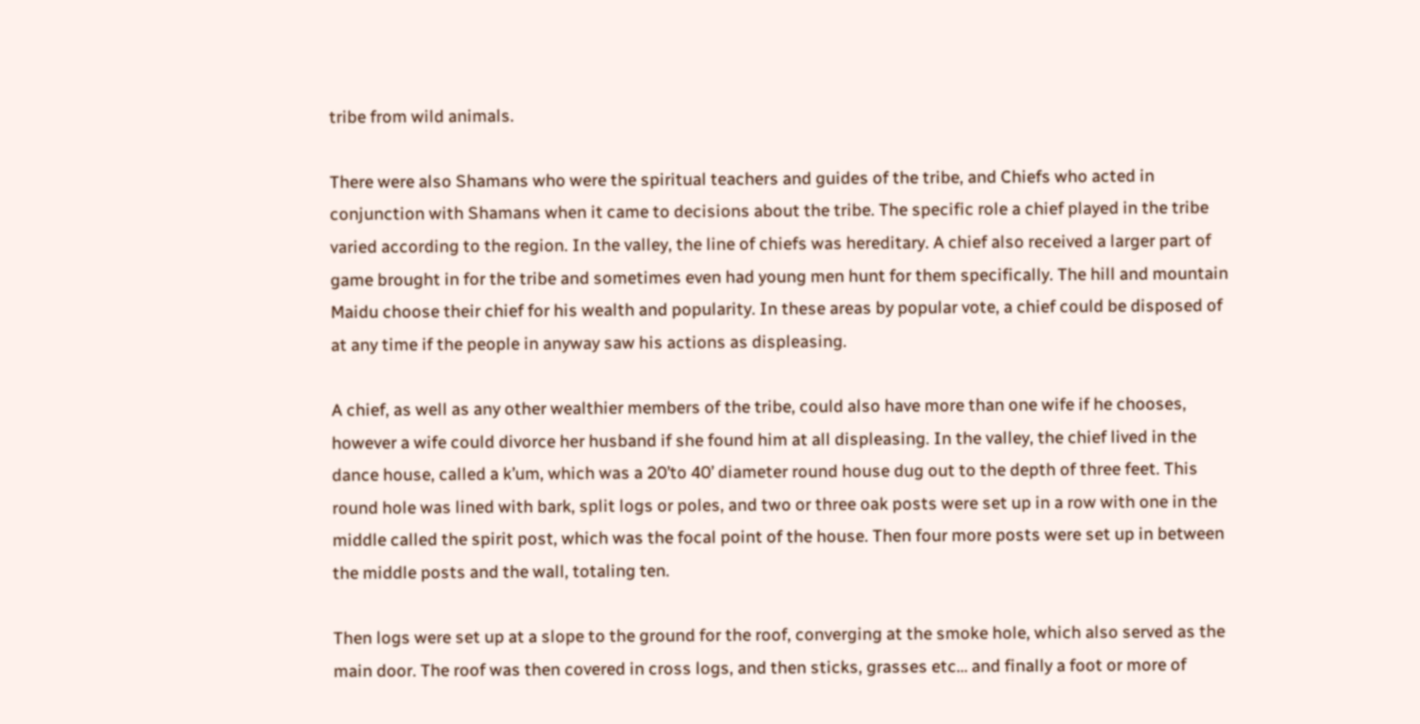tribe from wild animals.

There were also Shamans who were the spiritual teachers and guides of the tribe, and Chiefs who acted in conjunction with Shamans when it came to decisions about the tribe. The specific role a chief played in the tribe varied according to the region. In the valley, the line of chiefs was hereditary. A chief also received a larger part of game brought in for the tribe and sometimes even had young men hunt for them specifically. The hill and mountain Maidu choose their chief for his wealth and popularity. In these areas by popular vote, a chief could be disposed of at any time if the people in anyway saw his actions as displeasing.

A chief, as well as any other wealthier members of the tribe, could also have more than one wife if he chooses, however a wife could divorce her husband if she found him at all displeasing. In the valley, the chief lived in the dance house, called a k’um, which was a 20’to 40’ diameter round house dug out to the depth of three feet. This round hole was lined with bark, split logs or poles, and two or three oak posts were set up in a row with one in the middle called the spirit post, which was the focal point of the house. Then four more posts were set up in between the middle posts and the wall, totaling ten.

Then logs were set up at a slope to the ground for the roof, converging at the smoke hole, which also served as the main door. The roof was then covered in cross logs, and then sticks, grasses etc… and finally a foot or more of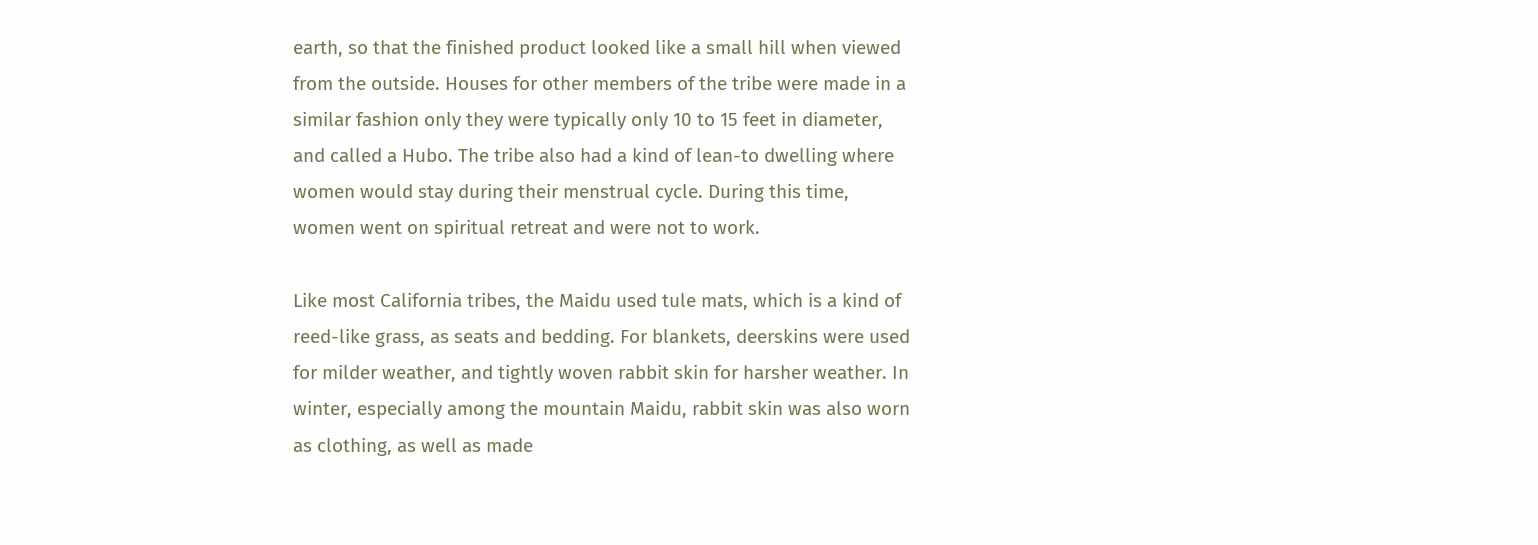earth, so that the finished product looked like a small hill when viewed from the outside. Houses for other members of the tribe were made in a similar fashion only they were typically only 10 to 15 feet in diameter, and called a Hubo. The tribe also had a kind of lean-to dwelling where women would stay during their menstrual cycle. During this time, women went on spiritual retreat and were not to work.

Like most California tribes, the Maidu used tule mats, which is a kind of reed-like grass, as seats and bedding. For blankets, deerskins were used for milder weather, and tightly woven rabbit skin for harsher weather. In winter, especially among the mountain Maidu, rabbit skin was also worn as clothing, as well as made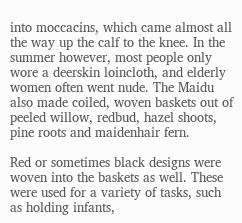into moccacins, which came almost all the way up the calf to the knee. In the summer however, most people only wore a deerskin loincloth, and elderly women often went nude. The Maidu also made coiled, woven baskets out of peeled willow, redbud, hazel shoots, pine roots and maidenhair fern.

Red or sometimes black designs were woven into the baskets as well. These were used for a variety of tasks, such as holding infants,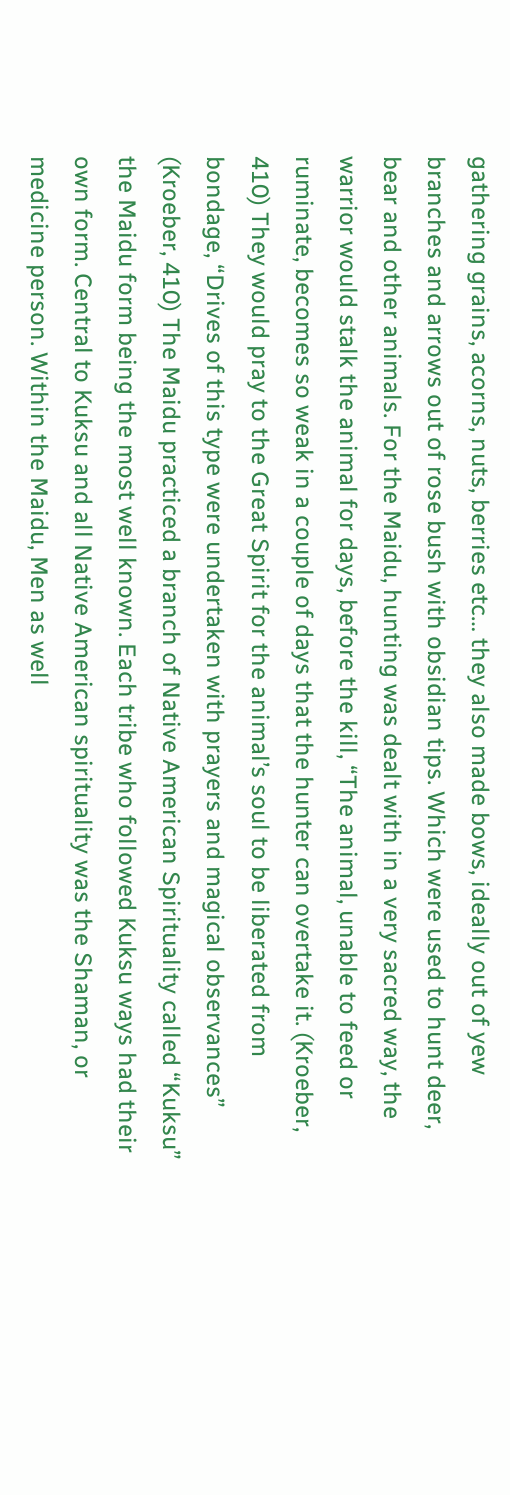gathering grains, acorns, nuts, berries etc… they also made bows, ideally out of yew branches and arrows out of rose bush with obsidian tips. Which were used to hunt deer, bear and other animals. For the Maidu, hunting was dealt with in a very sacred way, the warrior would stalk the animal for days, before the kill, “The animal, unable to feed or ruminate, becomes so weak in a couple of days that the hunter can overtake it. (Kroeber, 410) They would pray to the Great Spirit for the animal’s soul to be liberated from bondage, “Drives of this type were undertaken with prayers and magical observances” (Kroeber, 410) The Maidu practiced a branch of Native American Spirituality called “Kuksu” the Maidu form being the most well known. Each tribe who followed Kuksu ways had their own form. Central to Kuksu and all Native American spirituality was the Shaman, or medicine person. Within the Maidu, Men as well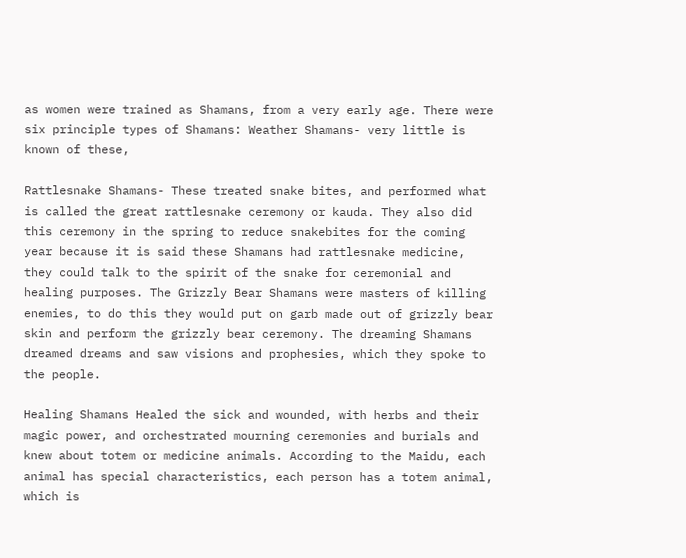as women were trained as Shamans, from a very early age. There were six principle types of Shamans: Weather Shamans- very little is known of these,

Rattlesnake Shamans- These treated snake bites, and performed what is called the great rattlesnake ceremony or kauda. They also did this ceremony in the spring to reduce snakebites for the coming year because it is said these Shamans had rattlesnake medicine, they could talk to the spirit of the snake for ceremonial and healing purposes. The Grizzly Bear Shamans were masters of killing enemies, to do this they would put on garb made out of grizzly bear skin and perform the grizzly bear ceremony. The dreaming Shamans dreamed dreams and saw visions and prophesies, which they spoke to the people.

Healing Shamans Healed the sick and wounded, with herbs and their magic power, and orchestrated mourning ceremonies and burials and knew about totem or medicine animals. According to the Maidu, each animal has special characteristics, each person has a totem animal, which is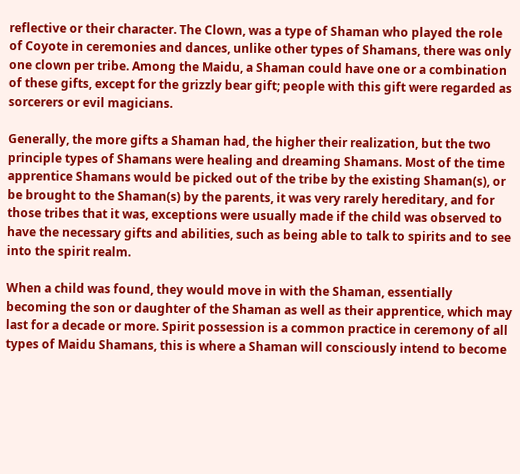reflective or their character. The Clown, was a type of Shaman who played the role of Coyote in ceremonies and dances, unlike other types of Shamans, there was only one clown per tribe. Among the Maidu, a Shaman could have one or a combination of these gifts, except for the grizzly bear gift; people with this gift were regarded as sorcerers or evil magicians.

Generally, the more gifts a Shaman had, the higher their realization, but the two principle types of Shamans were healing and dreaming Shamans. Most of the time apprentice Shamans would be picked out of the tribe by the existing Shaman(s), or be brought to the Shaman(s) by the parents, it was very rarely hereditary, and for those tribes that it was, exceptions were usually made if the child was observed to have the necessary gifts and abilities, such as being able to talk to spirits and to see into the spirit realm.

When a child was found, they would move in with the Shaman, essentially becoming the son or daughter of the Shaman as well as their apprentice, which may last for a decade or more. Spirit possession is a common practice in ceremony of all types of Maidu Shamans, this is where a Shaman will consciously intend to become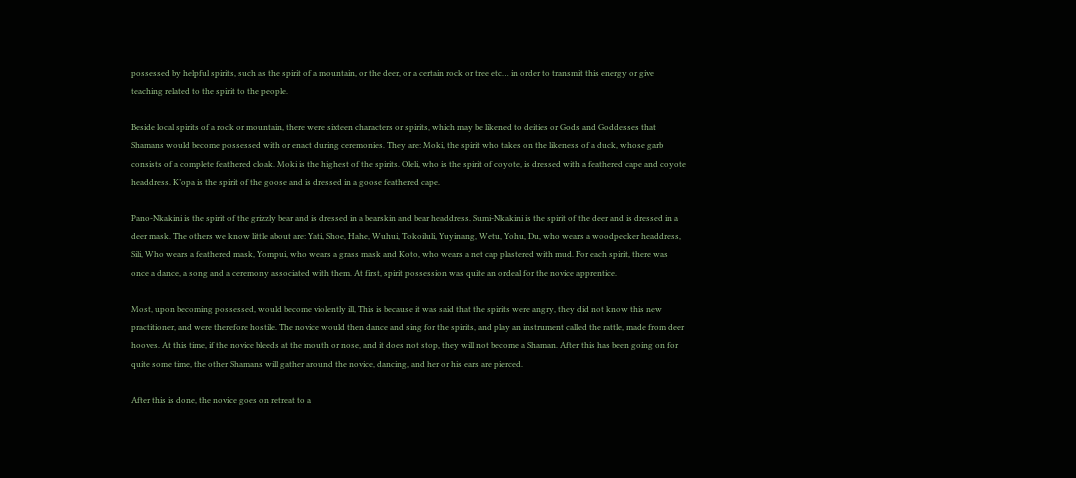possessed by helpful spirits, such as the spirit of a mountain, or the deer, or a certain rock or tree etc… in order to transmit this energy or give teaching related to the spirit to the people.

Beside local spirits of a rock or mountain, there were sixteen characters or spirits, which may be likened to deities or Gods and Goddesses that Shamans would become possessed with or enact during ceremonies. They are: Moki, the spirit who takes on the likeness of a duck, whose garb consists of a complete feathered cloak. Moki is the highest of the spirits. Oleli, who is the spirit of coyote, is dressed with a feathered cape and coyote headdress. K’opa is the spirit of the goose and is dressed in a goose feathered cape.

Pano-Nkakini is the spirit of the grizzly bear and is dressed in a bearskin and bear headdress. Sumi-Nkakini is the spirit of the deer and is dressed in a deer mask. The others we know little about are: Yati, Shoe, Hahe, Wuhui, Tokoiluli, Yuyinang, Wetu, Yohu, Du, who wears a woodpecker headdress, Sili, Who wears a feathered mask, Yompui, who wears a grass mask and Koto, who wears a net cap plastered with mud. For each spirit, there was once a dance, a song and a ceremony associated with them. At first, spirit possession was quite an ordeal for the novice apprentice.

Most, upon becoming possessed, would become violently ill, This is because it was said that the spirits were angry, they did not know this new practitioner, and were therefore hostile. The novice would then dance and sing for the spirits, and play an instrument called the rattle, made from deer hooves. At this time, if the novice bleeds at the mouth or nose, and it does not stop, they will not become a Shaman. After this has been going on for quite some time, the other Shamans will gather around the novice, dancing, and her or his ears are pierced.

After this is done, the novice goes on retreat to a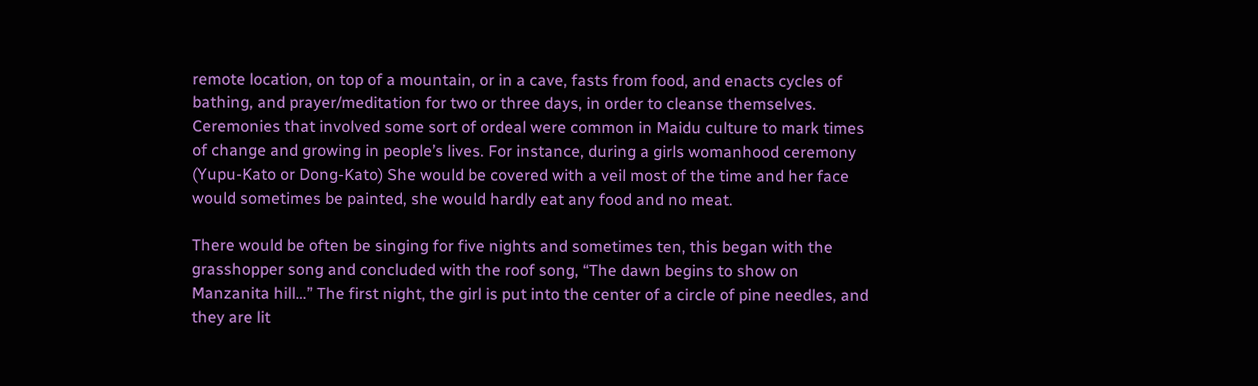remote location, on top of a mountain, or in a cave, fasts from food, and enacts cycles of bathing, and prayer/meditation for two or three days, in order to cleanse themselves. Ceremonies that involved some sort of ordeal were common in Maidu culture to mark times of change and growing in people’s lives. For instance, during a girls womanhood ceremony (Yupu-Kato or Dong-Kato) She would be covered with a veil most of the time and her face would sometimes be painted, she would hardly eat any food and no meat.

There would be often be singing for five nights and sometimes ten, this began with the grasshopper song and concluded with the roof song, “The dawn begins to show on Manzanita hill…” The first night, the girl is put into the center of a circle of pine needles, and they are lit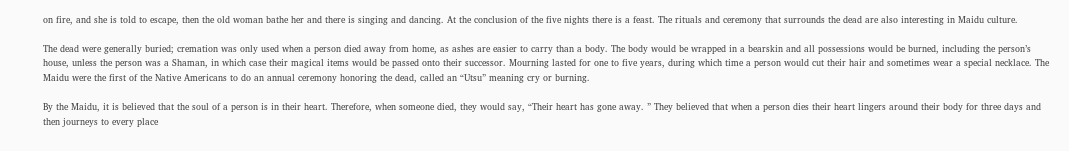on fire, and she is told to escape, then the old woman bathe her and there is singing and dancing. At the conclusion of the five nights there is a feast. The rituals and ceremony that surrounds the dead are also interesting in Maidu culture.

The dead were generally buried; cremation was only used when a person died away from home, as ashes are easier to carry than a body. The body would be wrapped in a bearskin and all possessions would be burned, including the person’s house, unless the person was a Shaman, in which case their magical items would be passed onto their successor. Mourning lasted for one to five years, during which time a person would cut their hair and sometimes wear a special necklace. The Maidu were the first of the Native Americans to do an annual ceremony honoring the dead, called an “Utsu” meaning cry or burning.

By the Maidu, it is believed that the soul of a person is in their heart. Therefore, when someone died, they would say, “Their heart has gone away. ” They believed that when a person dies their heart lingers around their body for three days and then journeys to every place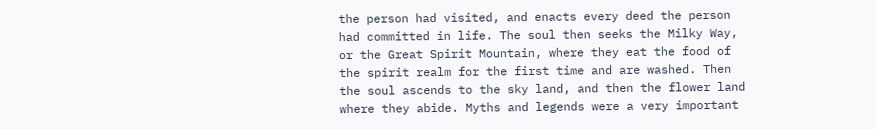the person had visited, and enacts every deed the person had committed in life. The soul then seeks the Milky Way, or the Great Spirit Mountain, where they eat the food of the spirit realm for the first time and are washed. Then the soul ascends to the sky land, and then the flower land where they abide. Myths and legends were a very important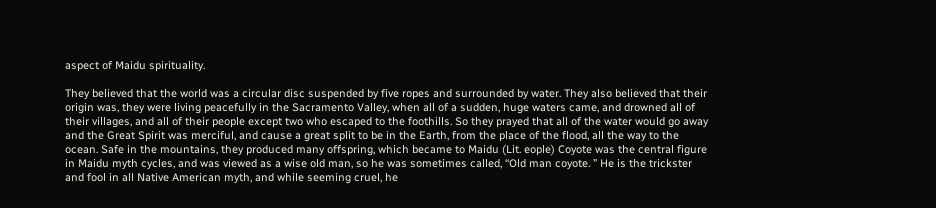aspect of Maidu spirituality.

They believed that the world was a circular disc suspended by five ropes and surrounded by water. They also believed that their origin was, they were living peacefully in the Sacramento Valley, when all of a sudden, huge waters came, and drowned all of their villages, and all of their people except two who escaped to the foothills. So they prayed that all of the water would go away and the Great Spirit was merciful, and cause a great split to be in the Earth, from the place of the flood, all the way to the ocean. Safe in the mountains, they produced many offspring, which became to Maidu (Lit. eople) Coyote was the central figure in Maidu myth cycles, and was viewed as a wise old man, so he was sometimes called, “Old man coyote. ” He is the trickster and fool in all Native American myth, and while seeming cruel, he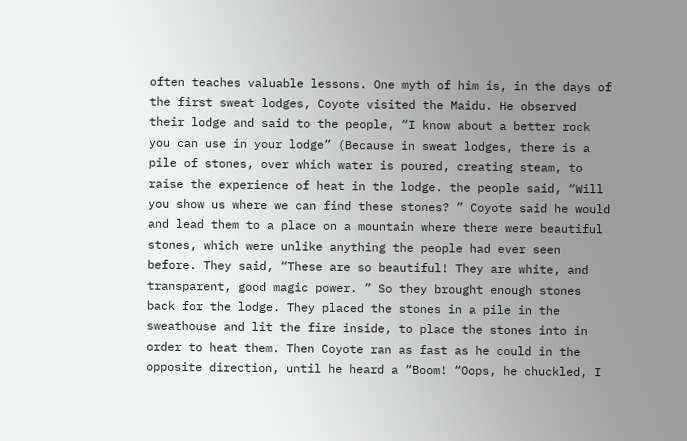often teaches valuable lessons. One myth of him is, in the days of the first sweat lodges, Coyote visited the Maidu. He observed their lodge and said to the people, “I know about a better rock you can use in your lodge” (Because in sweat lodges, there is a pile of stones, over which water is poured, creating steam, to raise the experience of heat in the lodge. the people said, “Will you show us where we can find these stones? ” Coyote said he would and lead them to a place on a mountain where there were beautiful stones, which were unlike anything the people had ever seen before. They said, “These are so beautiful! They are white, and transparent, good magic power. ” So they brought enough stones back for the lodge. They placed the stones in a pile in the sweathouse and lit the fire inside, to place the stones into in order to heat them. Then Coyote ran as fast as he could in the opposite direction, until he heard a “Boom! “Oops, he chuckled, I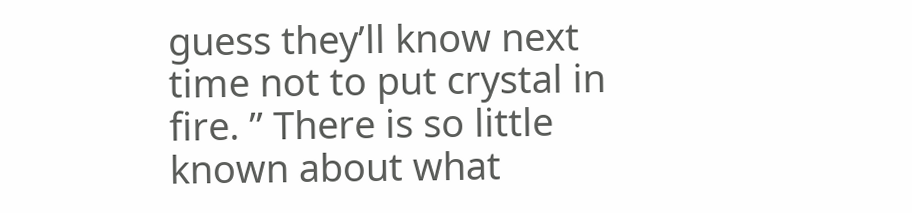guess they’ll know next time not to put crystal in fire. ” There is so little known about what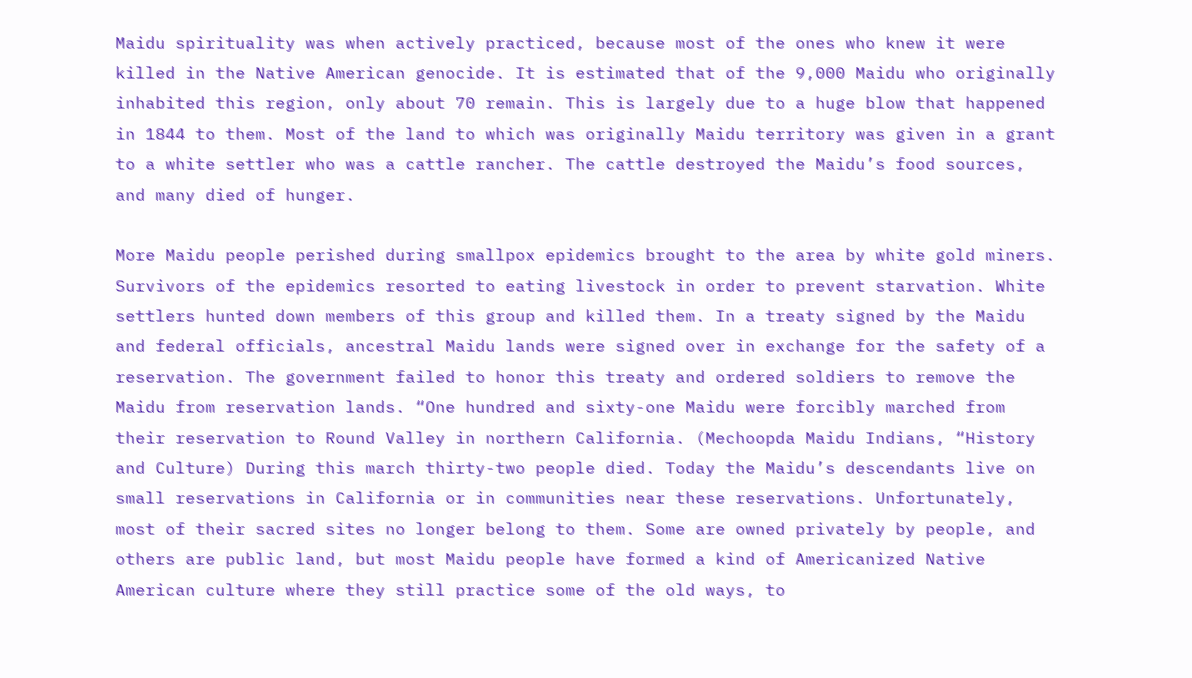Maidu spirituality was when actively practiced, because most of the ones who knew it were killed in the Native American genocide. It is estimated that of the 9,000 Maidu who originally inhabited this region, only about 70 remain. This is largely due to a huge blow that happened in 1844 to them. Most of the land to which was originally Maidu territory was given in a grant to a white settler who was a cattle rancher. The cattle destroyed the Maidu’s food sources, and many died of hunger.

More Maidu people perished during smallpox epidemics brought to the area by white gold miners. Survivors of the epidemics resorted to eating livestock in order to prevent starvation. White settlers hunted down members of this group and killed them. In a treaty signed by the Maidu and federal officials, ancestral Maidu lands were signed over in exchange for the safety of a reservation. The government failed to honor this treaty and ordered soldiers to remove the Maidu from reservation lands. “One hundred and sixty-one Maidu were forcibly marched from their reservation to Round Valley in northern California. (Mechoopda Maidu Indians, “History and Culture) During this march thirty-two people died. Today the Maidu’s descendants live on small reservations in California or in communities near these reservations. Unfortunately, most of their sacred sites no longer belong to them. Some are owned privately by people, and others are public land, but most Maidu people have formed a kind of Americanized Native American culture where they still practice some of the old ways, to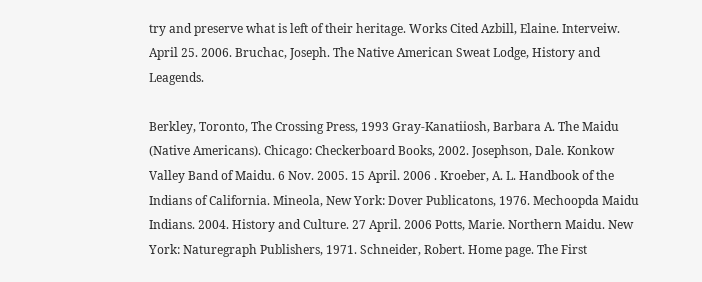try and preserve what is left of their heritage. Works Cited Azbill, Elaine. Interveiw. April 25. 2006. Bruchac, Joseph. The Native American Sweat Lodge, History and Leagends.

Berkley, Toronto, The Crossing Press, 1993 Gray-Kanatiiosh, Barbara A. The Maidu (Native Americans). Chicago: Checkerboard Books, 2002. Josephson, Dale. Konkow Valley Band of Maidu. 6 Nov. 2005. 15 April. 2006 . Kroeber, A. L. Handbook of the Indians of California. Mineola, New York: Dover Publicatons, 1976. Mechoopda Maidu Indians. 2004. History and Culture. 27 April. 2006 Potts, Marie. Northern Maidu. New York: Naturegraph Publishers, 1971. Schneider, Robert. Home page. The First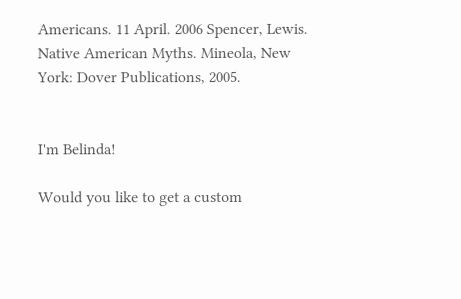Americans. 11 April. 2006 Spencer, Lewis. Native American Myths. Mineola, New York: Dover Publications, 2005.


I'm Belinda!

Would you like to get a custom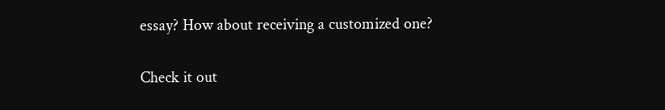essay? How about receiving a customized one?

Check it out